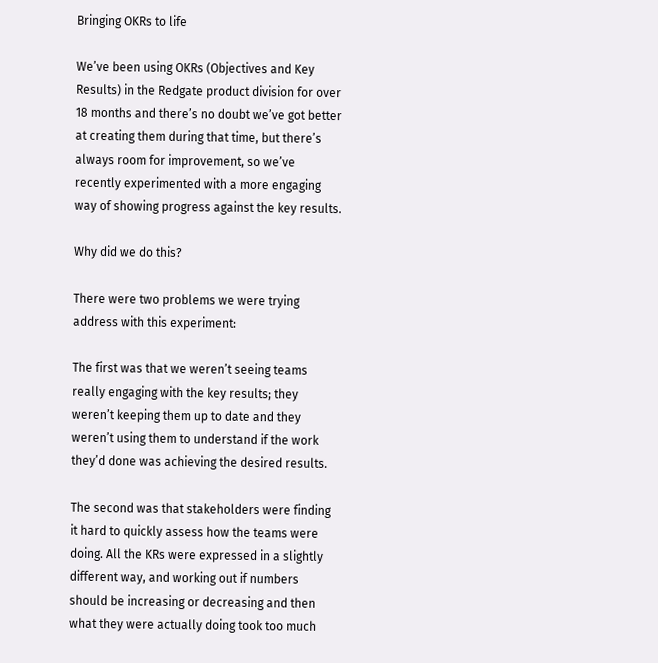Bringing OKRs to life

We’ve been using OKRs (Objectives and Key Results) in the Redgate product division for over 18 months and there’s no doubt we’ve got better at creating them during that time, but there’s always room for improvement, so we’ve recently experimented with a more engaging way of showing progress against the key results.

Why did we do this?

There were two problems we were trying address with this experiment:

The first was that we weren’t seeing teams really engaging with the key results; they weren’t keeping them up to date and they weren’t using them to understand if the work they’d done was achieving the desired results.

The second was that stakeholders were finding it hard to quickly assess how the teams were doing. All the KRs were expressed in a slightly different way, and working out if numbers should be increasing or decreasing and then what they were actually doing took too much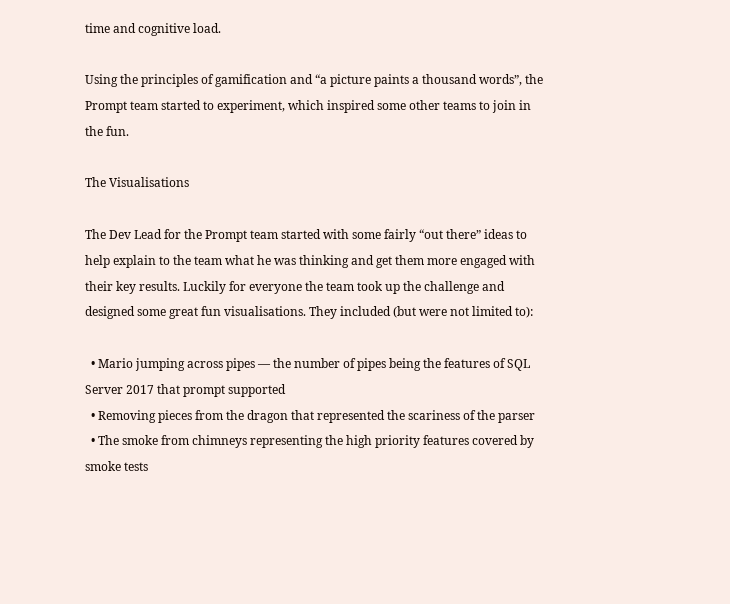time and cognitive load.

Using the principles of gamification and “a picture paints a thousand words”, the Prompt team started to experiment, which inspired some other teams to join in the fun.

The Visualisations

The Dev Lead for the Prompt team started with some fairly “out there” ideas to help explain to the team what he was thinking and get them more engaged with their key results. Luckily for everyone the team took up the challenge and designed some great fun visualisations. They included (but were not limited to):

  • Mario jumping across pipes — the number of pipes being the features of SQL Server 2017 that prompt supported
  • Removing pieces from the dragon that represented the scariness of the parser
  • The smoke from chimneys representing the high priority features covered by smoke tests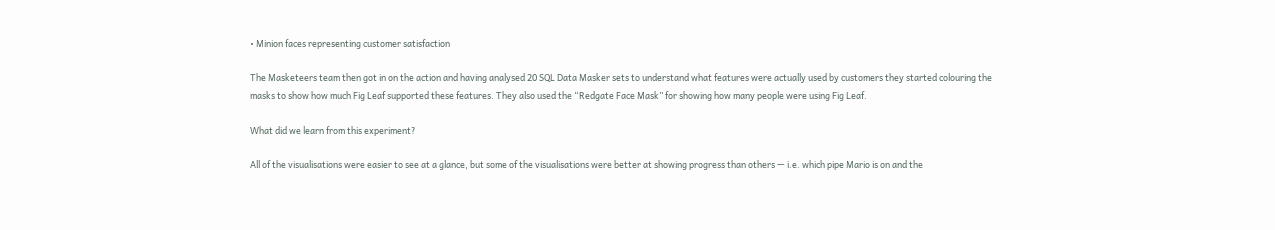• Minion faces representing customer satisfaction

The Masketeers team then got in on the action and having analysed 20 SQL Data Masker sets to understand what features were actually used by customers they started colouring the masks to show how much Fig Leaf supported these features. They also used the “Redgate Face Mask” for showing how many people were using Fig Leaf.

What did we learn from this experiment?

All of the visualisations were easier to see at a glance, but some of the visualisations were better at showing progress than others — i.e. which pipe Mario is on and the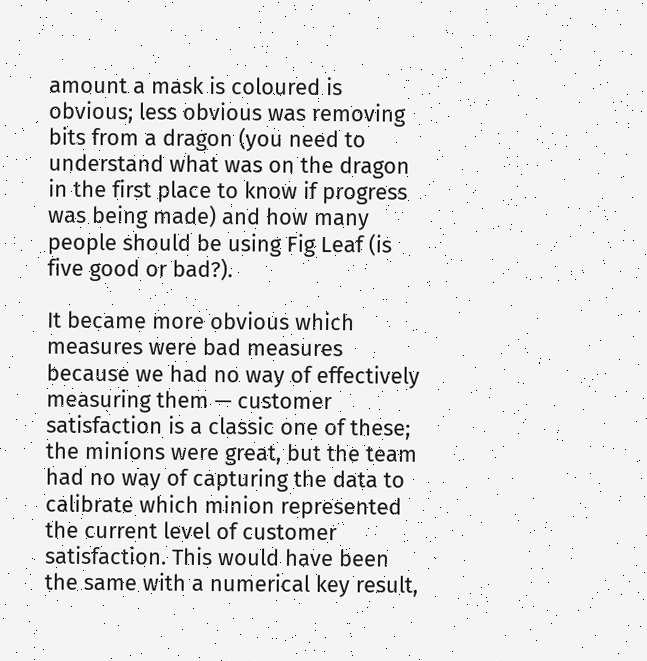amount a mask is coloured is obvious; less obvious was removing bits from a dragon (you need to understand what was on the dragon in the first place to know if progress was being made) and how many people should be using Fig Leaf (is five good or bad?).

It became more obvious which measures were bad measures because we had no way of effectively measuring them — customer satisfaction is a classic one of these; the minions were great, but the team had no way of capturing the data to calibrate which minion represented the current level of customer satisfaction. This would have been the same with a numerical key result,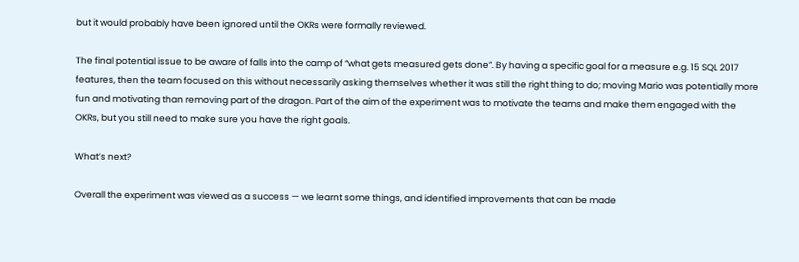but it would probably have been ignored until the OKRs were formally reviewed.

The final potential issue to be aware of falls into the camp of “what gets measured gets done”. By having a specific goal for a measure e.g. 15 SQL 2017 features, then the team focused on this without necessarily asking themselves whether it was still the right thing to do; moving Mario was potentially more fun and motivating than removing part of the dragon. Part of the aim of the experiment was to motivate the teams and make them engaged with the OKRs, but you still need to make sure you have the right goals.

What’s next?

Overall the experiment was viewed as a success — we learnt some things, and identified improvements that can be made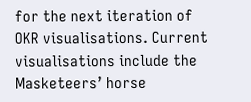for the next iteration of OKR visualisations. Current visualisations include the Masketeers’ horse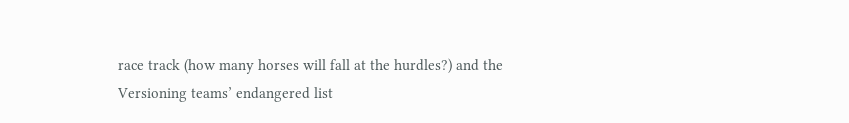race track (how many horses will fall at the hurdles?) and the Versioning teams’ endangered list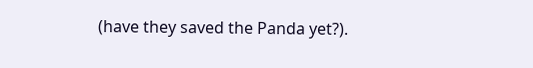(have they saved the Panda yet?).